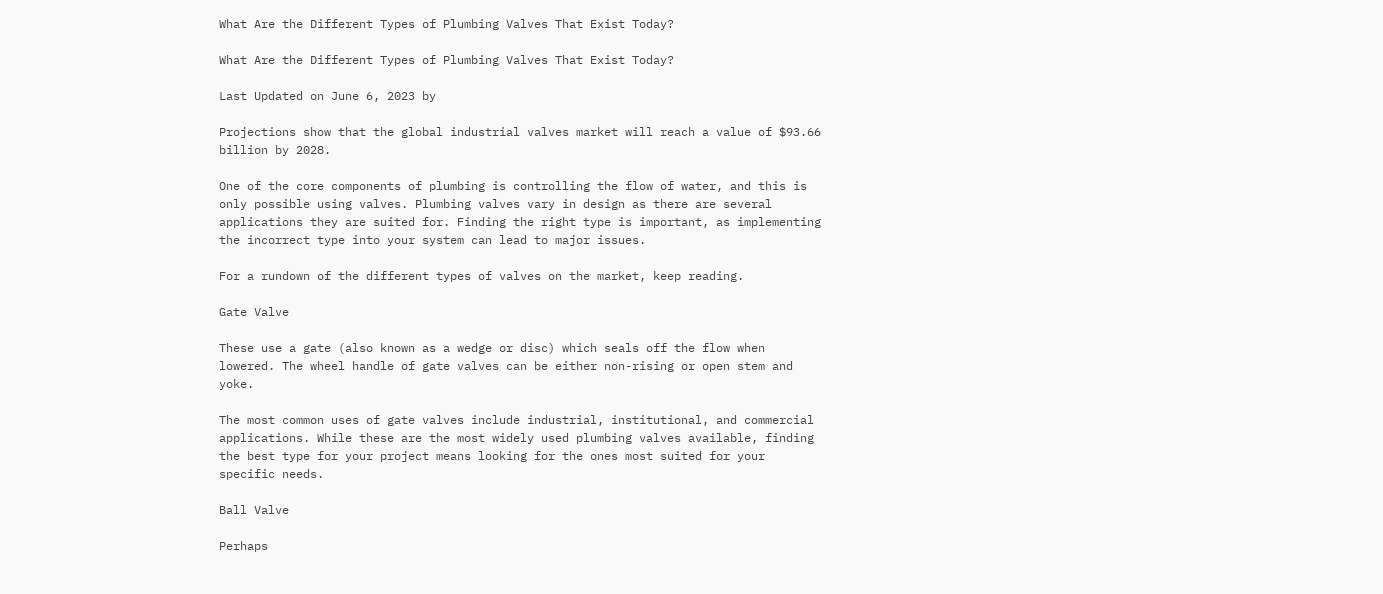What Are the Different Types of Plumbing Valves That Exist Today?

What Are the Different Types of Plumbing Valves That Exist Today?

Last Updated on June 6, 2023 by

Projections show that the global industrial valves market will reach a value of $93.66 billion by 2028.

One of the core components of plumbing is controlling the flow of water, and this is only possible using valves. Plumbing valves vary in design as there are several applications they are suited for. Finding the right type is important, as implementing the incorrect type into your system can lead to major issues.

For a rundown of the different types of valves on the market, keep reading.

Gate Valve

These use a gate (also known as a wedge or disc) which seals off the flow when lowered. The wheel handle of gate valves can be either non-rising or open stem and yoke.

The most common uses of gate valves include industrial, institutional, and commercial applications. While these are the most widely used plumbing valves available, finding the best type for your project means looking for the ones most suited for your specific needs.

Ball Valve

Perhaps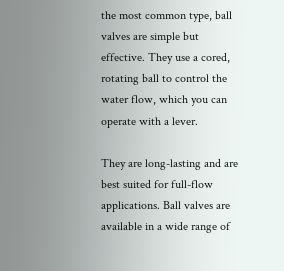the most common type, ball valves are simple but effective. They use a cored, rotating ball to control the water flow, which you can operate with a lever.

They are long-lasting and are best suited for full-flow applications. Ball valves are available in a wide range of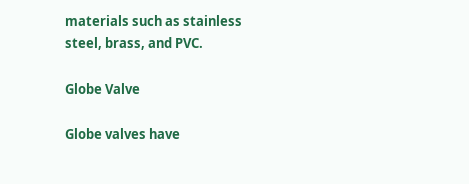materials such as stainless steel, brass, and PVC.

Globe Valve

Globe valves have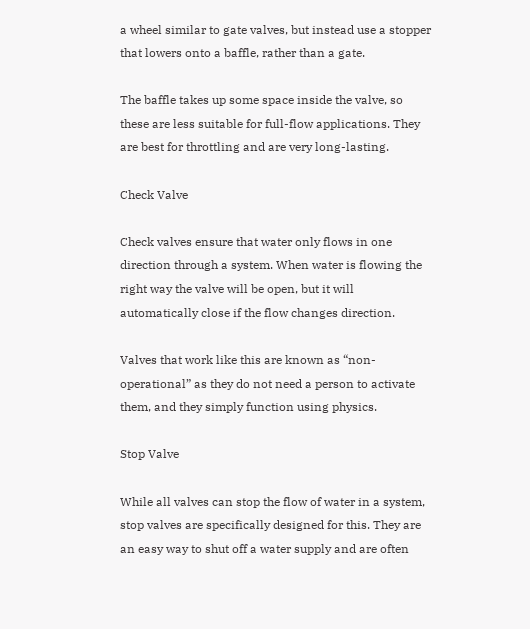a wheel similar to gate valves, but instead use a stopper that lowers onto a baffle, rather than a gate.

The baffle takes up some space inside the valve, so these are less suitable for full-flow applications. They are best for throttling and are very long-lasting.

Check Valve

Check valves ensure that water only flows in one direction through a system. When water is flowing the right way the valve will be open, but it will automatically close if the flow changes direction.

Valves that work like this are known as “non-operational” as they do not need a person to activate them, and they simply function using physics.

Stop Valve

While all valves can stop the flow of water in a system, stop valves are specifically designed for this. They are an easy way to shut off a water supply and are often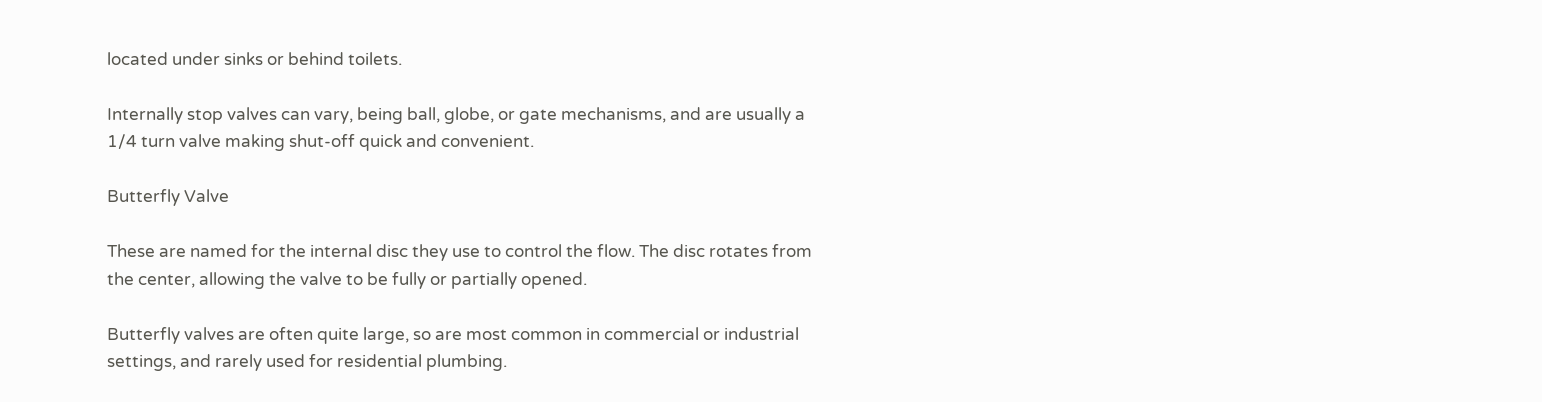located under sinks or behind toilets.

Internally stop valves can vary, being ball, globe, or gate mechanisms, and are usually a 1/4 turn valve making shut-off quick and convenient.

Butterfly Valve

These are named for the internal disc they use to control the flow. The disc rotates from the center, allowing the valve to be fully or partially opened.

Butterfly valves are often quite large, so are most common in commercial or industrial settings, and rarely used for residential plumbing.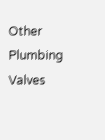Other Plumbing Valves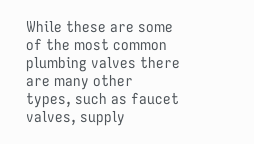While these are some of the most common plumbing valves there are many other types, such as faucet valves, supply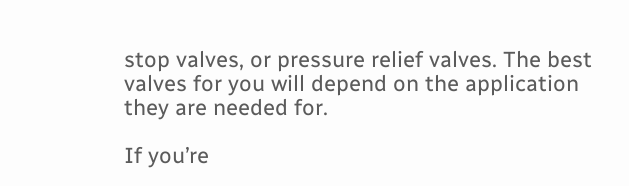stop valves, or pressure relief valves. The best valves for you will depend on the application they are needed for.

If you’re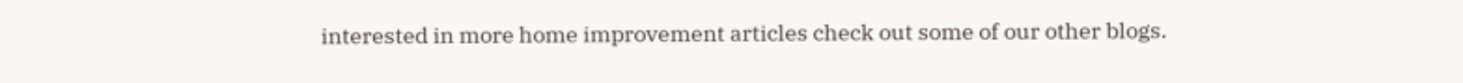interested in more home improvement articles check out some of our other blogs.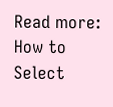Read more: How to Select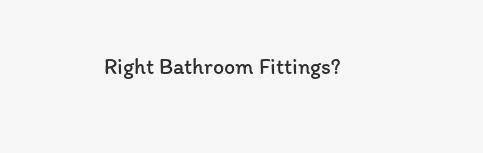Right Bathroom Fittings?